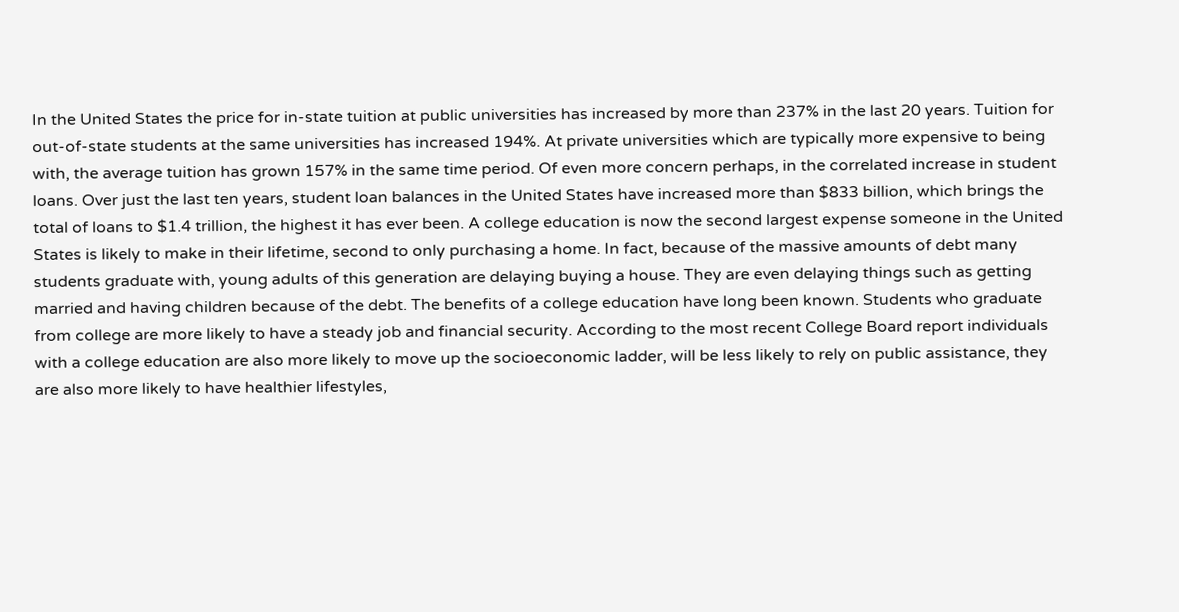In the United States the price for in-state tuition at public universities has increased by more than 237% in the last 20 years. Tuition for out-of-state students at the same universities has increased 194%. At private universities which are typically more expensive to being with, the average tuition has grown 157% in the same time period. Of even more concern perhaps, in the correlated increase in student loans. Over just the last ten years, student loan balances in the United States have increased more than $833 billion, which brings the total of loans to $1.4 trillion, the highest it has ever been. A college education is now the second largest expense someone in the United States is likely to make in their lifetime, second to only purchasing a home. In fact, because of the massive amounts of debt many students graduate with, young adults of this generation are delaying buying a house. They are even delaying things such as getting married and having children because of the debt. The benefits of a college education have long been known. Students who graduate from college are more likely to have a steady job and financial security. According to the most recent College Board report individuals with a college education are also more likely to move up the socioeconomic ladder, will be less likely to rely on public assistance, they are also more likely to have healthier lifestyles,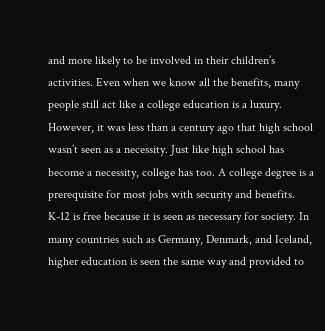and more likely to be involved in their children’s activities. Even when we know all the benefits, many people still act like a college education is a luxury. However, it was less than a century ago that high school wasn’t seen as a necessity. Just like high school has become a necessity, college has too. A college degree is a prerequisite for most jobs with security and benefits. K-12 is free because it is seen as necessary for society. In many countries such as Germany, Denmark, and Iceland, higher education is seen the same way and provided to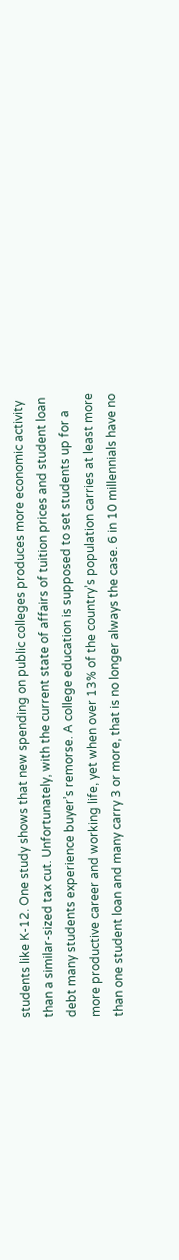students like K-12. One study shows that new spending on public colleges produces more economic activity than a similar-sized tax cut. Unfortunately, with the current state of affairs of tuition prices and student loan debt many students experience buyer’s remorse. A college education is supposed to set students up for a more productive career and working life, yet when over 13% of the country’s population carries at least more than one student loan and many carry 3 or more, that is no longer always the case. 6 in 10 millennials have no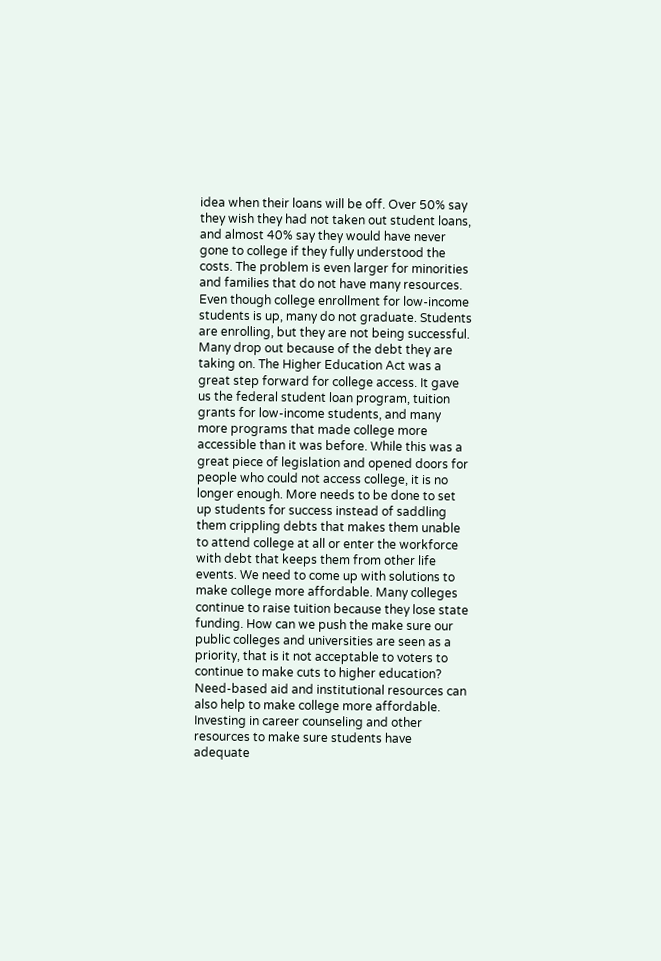idea when their loans will be off. Over 50% say they wish they had not taken out student loans, and almost 40% say they would have never gone to college if they fully understood the costs. The problem is even larger for minorities and families that do not have many resources. Even though college enrollment for low-income students is up, many do not graduate. Students are enrolling, but they are not being successful. Many drop out because of the debt they are taking on. The Higher Education Act was a great step forward for college access. It gave us the federal student loan program, tuition grants for low-income students, and many more programs that made college more accessible than it was before. While this was a great piece of legislation and opened doors for people who could not access college, it is no longer enough. More needs to be done to set up students for success instead of saddling them crippling debts that makes them unable to attend college at all or enter the workforce with debt that keeps them from other life events. We need to come up with solutions to make college more affordable. Many colleges continue to raise tuition because they lose state funding. How can we push the make sure our public colleges and universities are seen as a priority, that is it not acceptable to voters to continue to make cuts to higher education? Need-based aid and institutional resources can also help to make college more affordable. Investing in career counseling and other resources to make sure students have adequate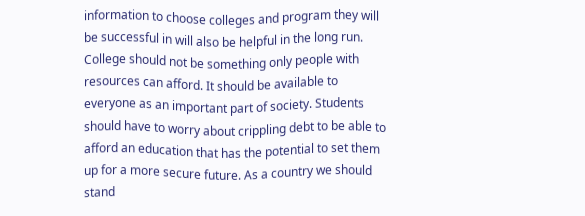information to choose colleges and program they will be successful in will also be helpful in the long run. College should not be something only people with resources can afford. It should be available to everyone as an important part of society. Students should have to worry about crippling debt to be able to afford an education that has the potential to set them up for a more secure future. As a country we should stand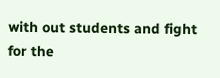with out students and fight for the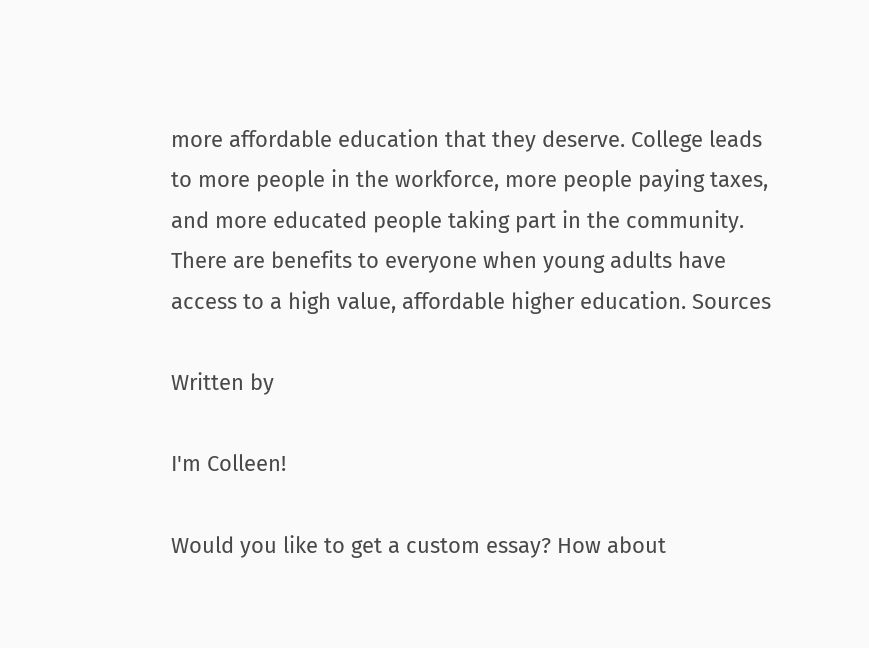more affordable education that they deserve. College leads to more people in the workforce, more people paying taxes, and more educated people taking part in the community. There are benefits to everyone when young adults have access to a high value, affordable higher education. Sources

Written by

I'm Colleen!

Would you like to get a custom essay? How about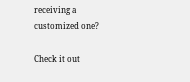receiving a customized one?

Check it out